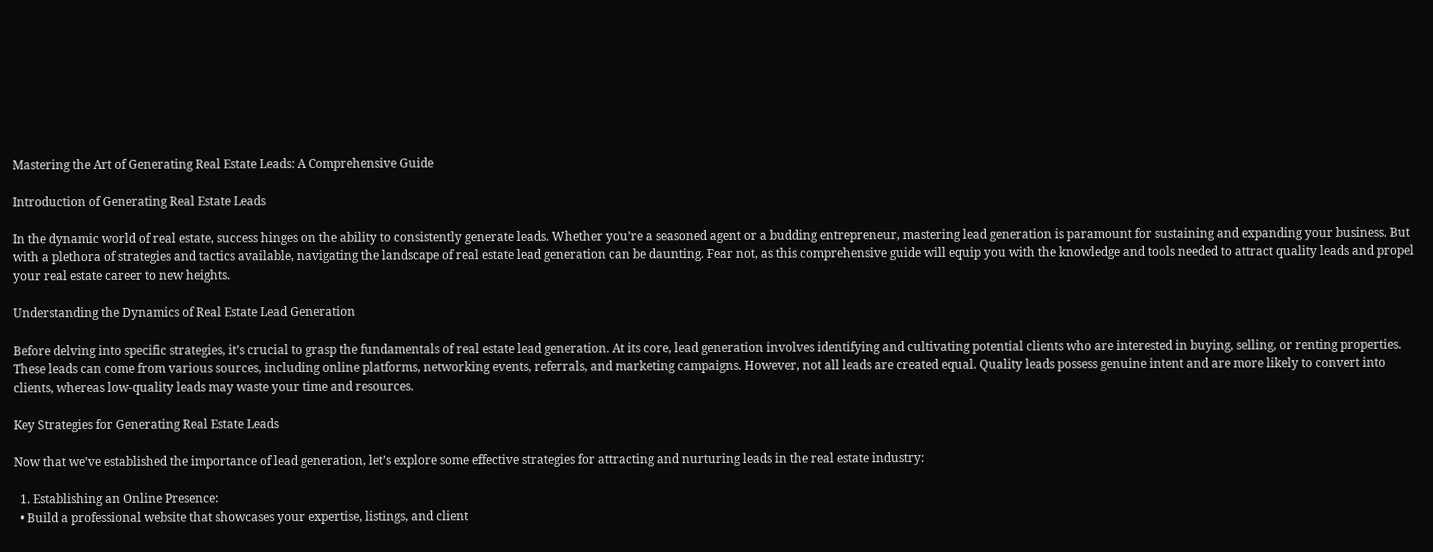Mastering the Art of Generating Real Estate Leads: A Comprehensive Guide

Introduction of Generating Real Estate Leads

In the dynamic world of real estate, success hinges on the ability to consistently generate leads. Whether you’re a seasoned agent or a budding entrepreneur, mastering lead generation is paramount for sustaining and expanding your business. But with a plethora of strategies and tactics available, navigating the landscape of real estate lead generation can be daunting. Fear not, as this comprehensive guide will equip you with the knowledge and tools needed to attract quality leads and propel your real estate career to new heights.

Understanding the Dynamics of Real Estate Lead Generation

Before delving into specific strategies, it’s crucial to grasp the fundamentals of real estate lead generation. At its core, lead generation involves identifying and cultivating potential clients who are interested in buying, selling, or renting properties. These leads can come from various sources, including online platforms, networking events, referrals, and marketing campaigns. However, not all leads are created equal. Quality leads possess genuine intent and are more likely to convert into clients, whereas low-quality leads may waste your time and resources.

Key Strategies for Generating Real Estate Leads

Now that we’ve established the importance of lead generation, let’s explore some effective strategies for attracting and nurturing leads in the real estate industry:

  1. Establishing an Online Presence:
  • Build a professional website that showcases your expertise, listings, and client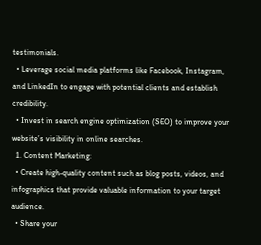testimonials.
  • Leverage social media platforms like Facebook, Instagram, and LinkedIn to engage with potential clients and establish credibility.
  • Invest in search engine optimization (SEO) to improve your website’s visibility in online searches.
  1. Content Marketing:
  • Create high-quality content such as blog posts, videos, and infographics that provide valuable information to your target audience.
  • Share your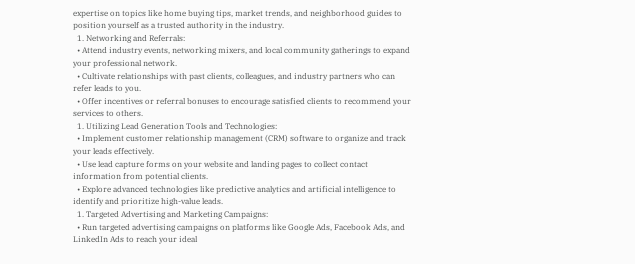expertise on topics like home buying tips, market trends, and neighborhood guides to position yourself as a trusted authority in the industry.
  1. Networking and Referrals:
  • Attend industry events, networking mixers, and local community gatherings to expand your professional network.
  • Cultivate relationships with past clients, colleagues, and industry partners who can refer leads to you.
  • Offer incentives or referral bonuses to encourage satisfied clients to recommend your services to others.
  1. Utilizing Lead Generation Tools and Technologies:
  • Implement customer relationship management (CRM) software to organize and track your leads effectively.
  • Use lead capture forms on your website and landing pages to collect contact information from potential clients.
  • Explore advanced technologies like predictive analytics and artificial intelligence to identify and prioritize high-value leads.
  1. Targeted Advertising and Marketing Campaigns:
  • Run targeted advertising campaigns on platforms like Google Ads, Facebook Ads, and LinkedIn Ads to reach your ideal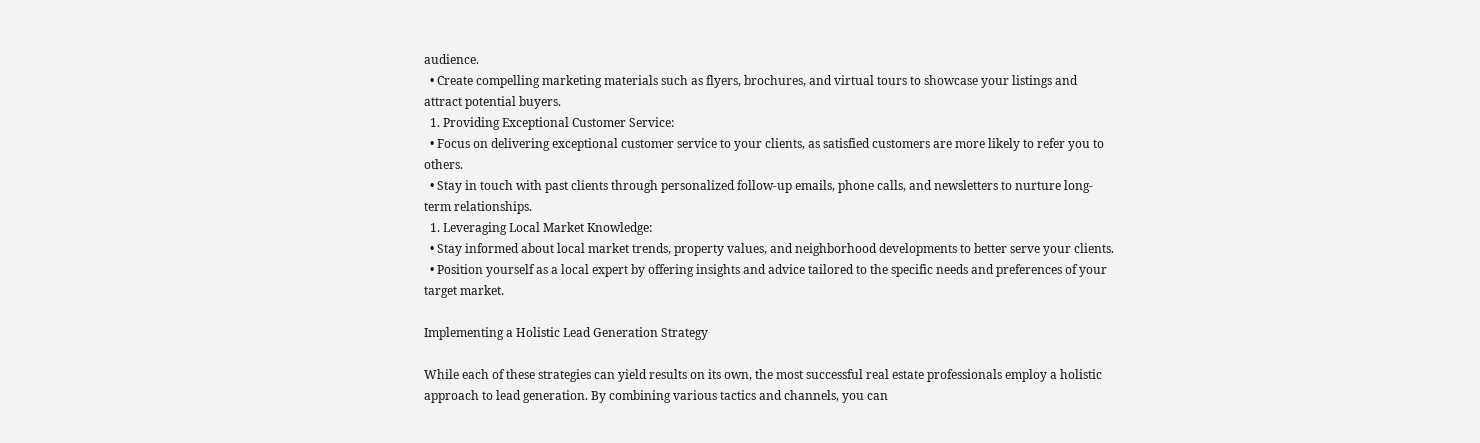audience.
  • Create compelling marketing materials such as flyers, brochures, and virtual tours to showcase your listings and attract potential buyers.
  1. Providing Exceptional Customer Service:
  • Focus on delivering exceptional customer service to your clients, as satisfied customers are more likely to refer you to others.
  • Stay in touch with past clients through personalized follow-up emails, phone calls, and newsletters to nurture long-term relationships.
  1. Leveraging Local Market Knowledge:
  • Stay informed about local market trends, property values, and neighborhood developments to better serve your clients.
  • Position yourself as a local expert by offering insights and advice tailored to the specific needs and preferences of your target market.

Implementing a Holistic Lead Generation Strategy

While each of these strategies can yield results on its own, the most successful real estate professionals employ a holistic approach to lead generation. By combining various tactics and channels, you can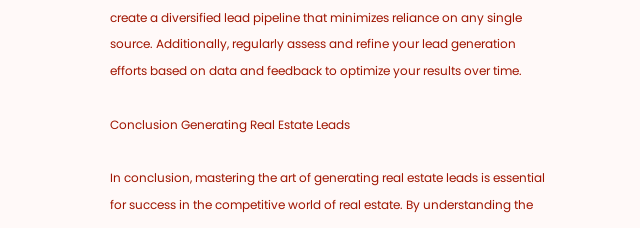create a diversified lead pipeline that minimizes reliance on any single source. Additionally, regularly assess and refine your lead generation efforts based on data and feedback to optimize your results over time.

Conclusion Generating Real Estate Leads

In conclusion, mastering the art of generating real estate leads is essential for success in the competitive world of real estate. By understanding the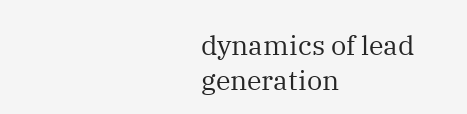dynamics of lead generation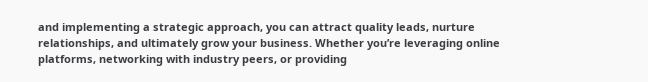and implementing a strategic approach, you can attract quality leads, nurture relationships, and ultimately grow your business. Whether you’re leveraging online platforms, networking with industry peers, or providing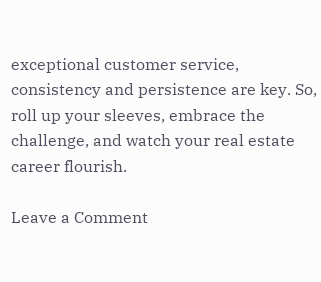exceptional customer service, consistency and persistence are key. So, roll up your sleeves, embrace the challenge, and watch your real estate career flourish.

Leave a Comment